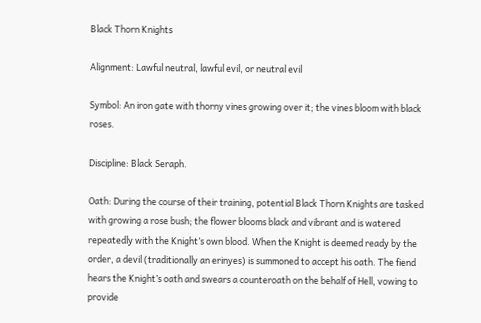Black Thorn Knights

Alignment: Lawful neutral, lawful evil, or neutral evil

Symbol: An iron gate with thorny vines growing over it; the vines bloom with black roses.

Discipline: Black Seraph.

Oath: During the course of their training, potential Black Thorn Knights are tasked with growing a rose bush; the flower blooms black and vibrant and is watered repeatedly with the Knight’s own blood. When the Knight is deemed ready by the order, a devil (traditionally an erinyes) is summoned to accept his oath. The fiend hears the Knight’s oath and swears a counteroath on the behalf of Hell, vowing to provide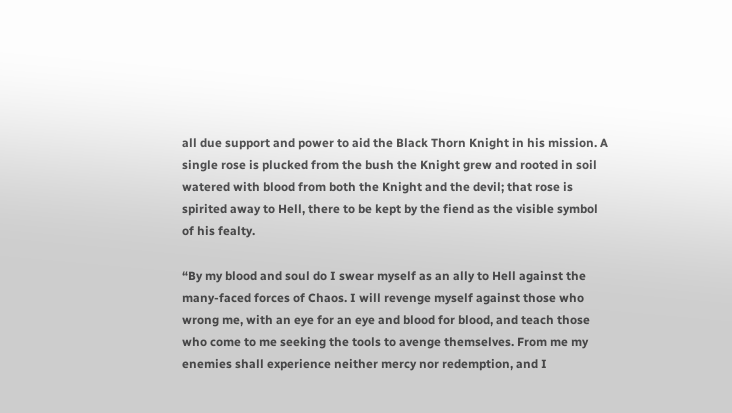all due support and power to aid the Black Thorn Knight in his mission. A single rose is plucked from the bush the Knight grew and rooted in soil watered with blood from both the Knight and the devil; that rose is spirited away to Hell, there to be kept by the fiend as the visible symbol of his fealty.

“By my blood and soul do I swear myself as an ally to Hell against the many-faced forces of Chaos. I will revenge myself against those who wrong me, with an eye for an eye and blood for blood, and teach those who come to me seeking the tools to avenge themselves. From me my enemies shall experience neither mercy nor redemption, and I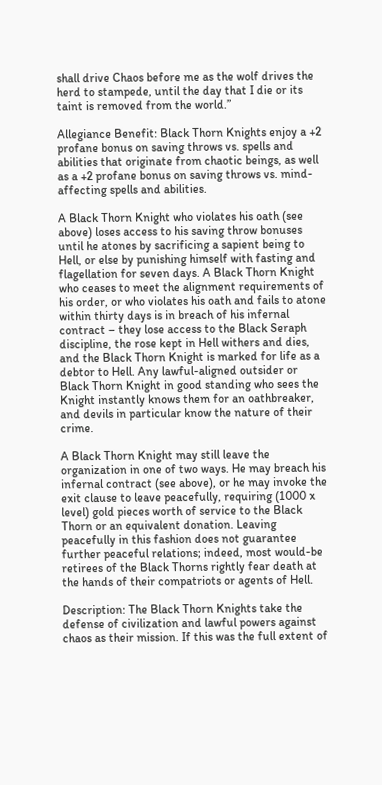shall drive Chaos before me as the wolf drives the herd to stampede, until the day that I die or its taint is removed from the world.”

Allegiance Benefit: Black Thorn Knights enjoy a +2 profane bonus on saving throws vs. spells and abilities that originate from chaotic beings, as well as a +2 profane bonus on saving throws vs. mind-affecting spells and abilities.

A Black Thorn Knight who violates his oath (see above) loses access to his saving throw bonuses until he atones by sacrificing a sapient being to Hell, or else by punishing himself with fasting and flagellation for seven days. A Black Thorn Knight who ceases to meet the alignment requirements of his order, or who violates his oath and fails to atone within thirty days is in breach of his infernal contract – they lose access to the Black Seraph discipline, the rose kept in Hell withers and dies, and the Black Thorn Knight is marked for life as a debtor to Hell. Any lawful-aligned outsider or Black Thorn Knight in good standing who sees the Knight instantly knows them for an oathbreaker, and devils in particular know the nature of their crime.

A Black Thorn Knight may still leave the organization in one of two ways. He may breach his infernal contract (see above), or he may invoke the exit clause to leave peacefully, requiring (1000 x level) gold pieces worth of service to the Black Thorn or an equivalent donation. Leaving peacefully in this fashion does not guarantee further peaceful relations; indeed, most would-be retirees of the Black Thorns rightly fear death at the hands of their compatriots or agents of Hell.

Description: The Black Thorn Knights take the defense of civilization and lawful powers against chaos as their mission. If this was the full extent of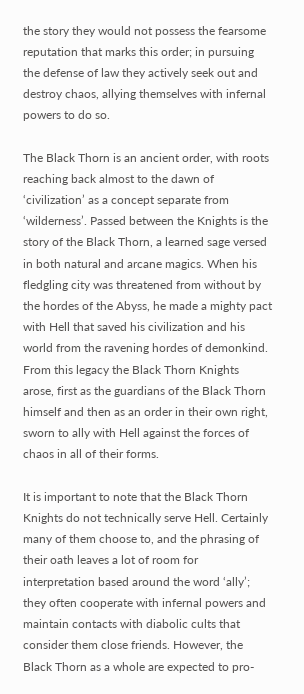the story they would not possess the fearsome reputation that marks this order; in pursuing the defense of law they actively seek out and destroy chaos, allying themselves with infernal powers to do so.

The Black Thorn is an ancient order, with roots reaching back almost to the dawn of ‘civilization’ as a concept separate from ‘wilderness’. Passed between the Knights is the story of the Black Thorn, a learned sage versed in both natural and arcane magics. When his fledgling city was threatened from without by the hordes of the Abyss, he made a mighty pact with Hell that saved his civilization and his world from the ravening hordes of demonkind. From this legacy the Black Thorn Knights arose, first as the guardians of the Black Thorn himself and then as an order in their own right, sworn to ally with Hell against the forces of chaos in all of their forms.

It is important to note that the Black Thorn Knights do not technically serve Hell. Certainly many of them choose to, and the phrasing of their oath leaves a lot of room for interpretation based around the word ‘ally’; they often cooperate with infernal powers and maintain contacts with diabolic cults that consider them close friends. However, the Black Thorn as a whole are expected to pro-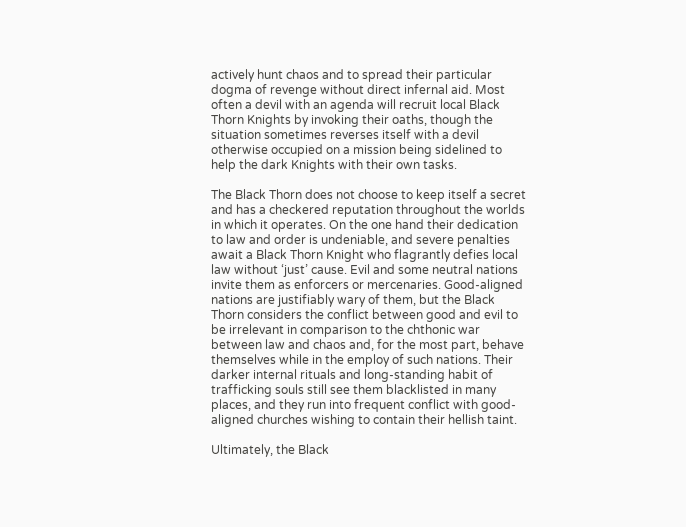actively hunt chaos and to spread their particular dogma of revenge without direct infernal aid. Most often a devil with an agenda will recruit local Black Thorn Knights by invoking their oaths, though the situation sometimes reverses itself with a devil otherwise occupied on a mission being sidelined to help the dark Knights with their own tasks.

The Black Thorn does not choose to keep itself a secret and has a checkered reputation throughout the worlds in which it operates. On the one hand their dedication to law and order is undeniable, and severe penalties await a Black Thorn Knight who flagrantly defies local law without ‘just’ cause. Evil and some neutral nations invite them as enforcers or mercenaries. Good-aligned nations are justifiably wary of them, but the Black Thorn considers the conflict between good and evil to be irrelevant in comparison to the chthonic war between law and chaos and, for the most part, behave themselves while in the employ of such nations. Their darker internal rituals and long-standing habit of trafficking souls still see them blacklisted in many places, and they run into frequent conflict with good-aligned churches wishing to contain their hellish taint.

Ultimately, the Black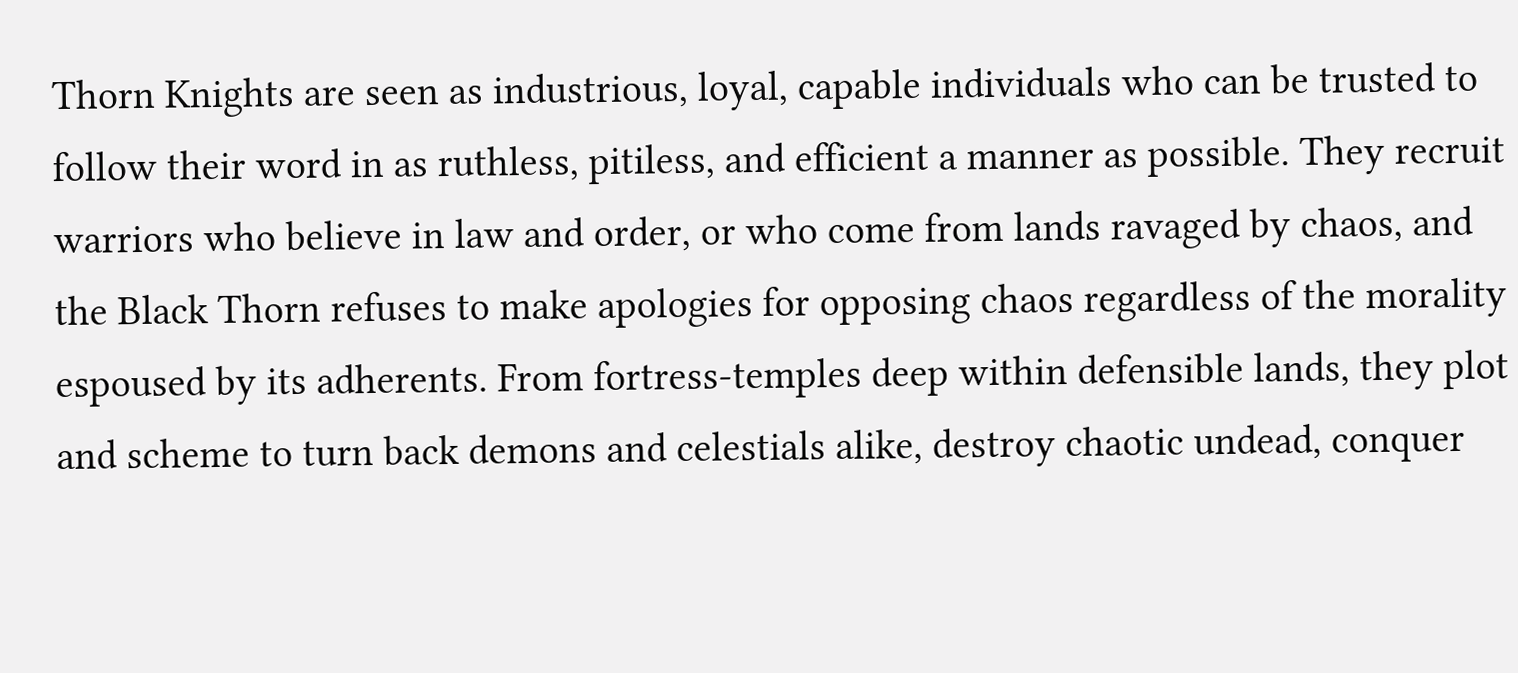Thorn Knights are seen as industrious, loyal, capable individuals who can be trusted to follow their word in as ruthless, pitiless, and efficient a manner as possible. They recruit warriors who believe in law and order, or who come from lands ravaged by chaos, and the Black Thorn refuses to make apologies for opposing chaos regardless of the morality espoused by its adherents. From fortress-temples deep within defensible lands, they plot and scheme to turn back demons and celestials alike, destroy chaotic undead, conquer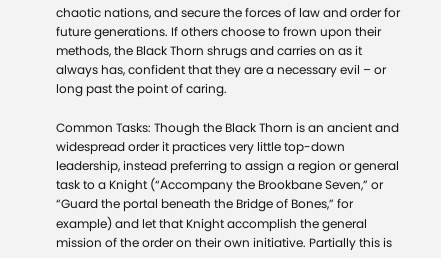chaotic nations, and secure the forces of law and order for future generations. If others choose to frown upon their methods, the Black Thorn shrugs and carries on as it always has, confident that they are a necessary evil – or long past the point of caring.

Common Tasks: Though the Black Thorn is an ancient and widespread order it practices very little top-down leadership, instead preferring to assign a region or general task to a Knight (“Accompany the Brookbane Seven,” or “Guard the portal beneath the Bridge of Bones,” for example) and let that Knight accomplish the general mission of the order on their own initiative. Partially this is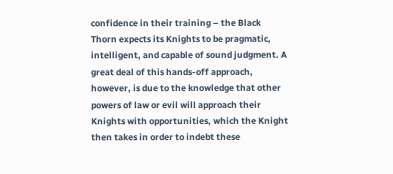confidence in their training – the Black Thorn expects its Knights to be pragmatic, intelligent, and capable of sound judgment. A great deal of this hands-off approach, however, is due to the knowledge that other powers of law or evil will approach their Knights with opportunities, which the Knight then takes in order to indebt these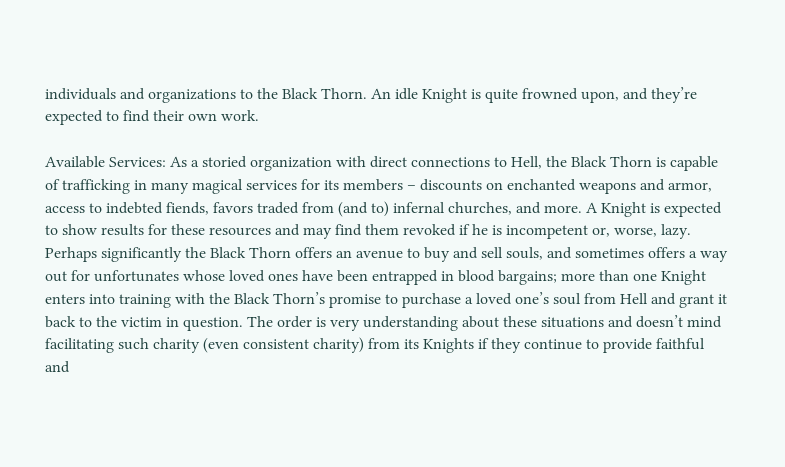individuals and organizations to the Black Thorn. An idle Knight is quite frowned upon, and they’re expected to find their own work.

Available Services: As a storied organization with direct connections to Hell, the Black Thorn is capable of trafficking in many magical services for its members – discounts on enchanted weapons and armor, access to indebted fiends, favors traded from (and to) infernal churches, and more. A Knight is expected to show results for these resources and may find them revoked if he is incompetent or, worse, lazy. Perhaps significantly the Black Thorn offers an avenue to buy and sell souls, and sometimes offers a way out for unfortunates whose loved ones have been entrapped in blood bargains; more than one Knight enters into training with the Black Thorn’s promise to purchase a loved one’s soul from Hell and grant it back to the victim in question. The order is very understanding about these situations and doesn’t mind facilitating such charity (even consistent charity) from its Knights if they continue to provide faithful and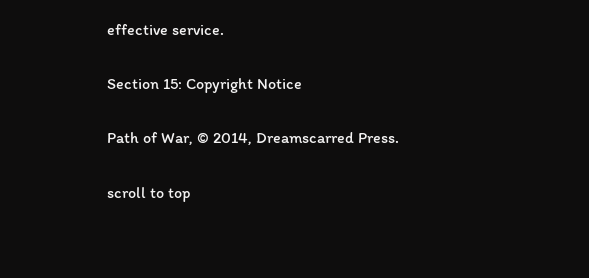effective service.

Section 15: Copyright Notice

Path of War, © 2014, Dreamscarred Press.

scroll to top